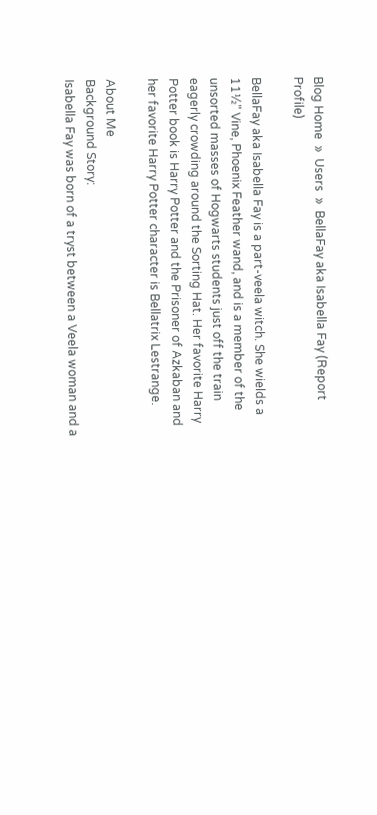Blog Home  »  Users  »  BellaFay aka Isabella Fay (Report Profile)

BellaFay aka Isabella Fay is a part-veela witch. She wields a 11½" Vine, Phoenix Feather wand, and is a member of the unsorted masses of Hogwarts students just off the train eagerly crowding around the Sorting Hat. Her favorite Harry Potter book is Harry Potter and the Prisoner of Azkaban and her favorite Harry Potter character is Bellatrix Lestrange.

About Me
Background Story:
Isabella Fay was born of a tryst between a Veela woman and a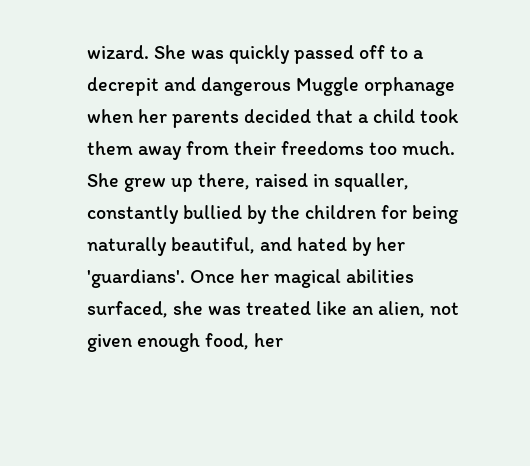wizard. She was quickly passed off to a decrepit and dangerous Muggle orphanage when her parents decided that a child took them away from their freedoms too much. She grew up there, raised in squaller, constantly bullied by the children for being naturally beautiful, and hated by her 'guardians'. Once her magical abilities surfaced, she was treated like an alien, not given enough food, her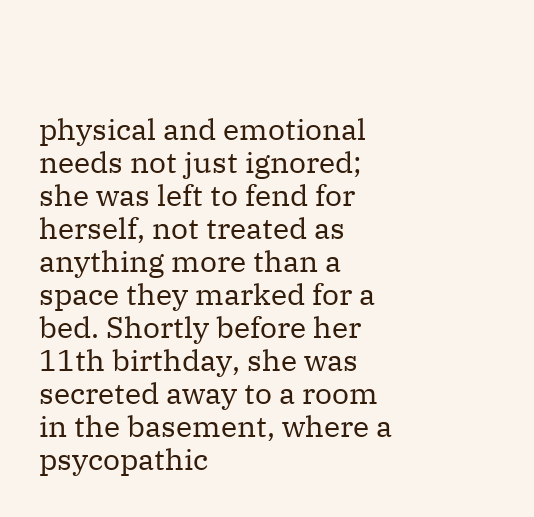physical and emotional needs not just ignored; she was left to fend for herself, not treated as anything more than a space they marked for a bed. Shortly before her 11th birthday, she was secreted away to a room in the basement, where a psycopathic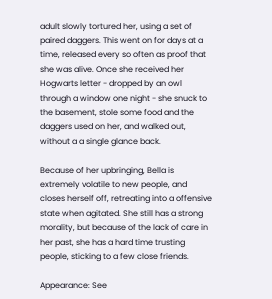adult slowly tortured her, using a set of paired daggers. This went on for days at a time, released every so often as proof that she was alive. Once she received her Hogwarts letter - dropped by an owl through a window one night - she snuck to the basement, stole some food and the daggers used on her, and walked out, without a a single glance back.

Because of her upbringing, Bella is extremely volatile to new people, and closes herself off, retreating into a offensive state when agitated. She still has a strong morality, but because of the lack of care in her past, she has a hard time trusting people, sticking to a few close friends.

Appearance: See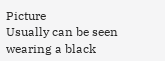Picture
Usually can be seen wearing a black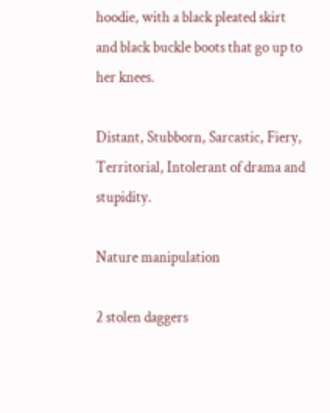hoodie, with a black pleated skirt and black buckle boots that go up to her knees.

Distant, Stubborn, Sarcastic, Fiery, Territorial, Intolerant of drama and stupidity.

Nature manipulation

2 stolen daggers